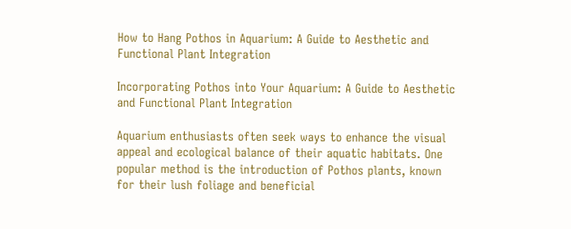How to Hang Pothos in Aquarium: A Guide to Aesthetic and Functional Plant Integration

Incorporating Pothos into Your Aquarium: A Guide to Aesthetic and Functional Plant Integration

Aquarium enthusiasts often seek ways to enhance the visual appeal and ecological balance of their aquatic habitats. One popular method is the introduction of Pothos plants, known for their lush foliage and beneficial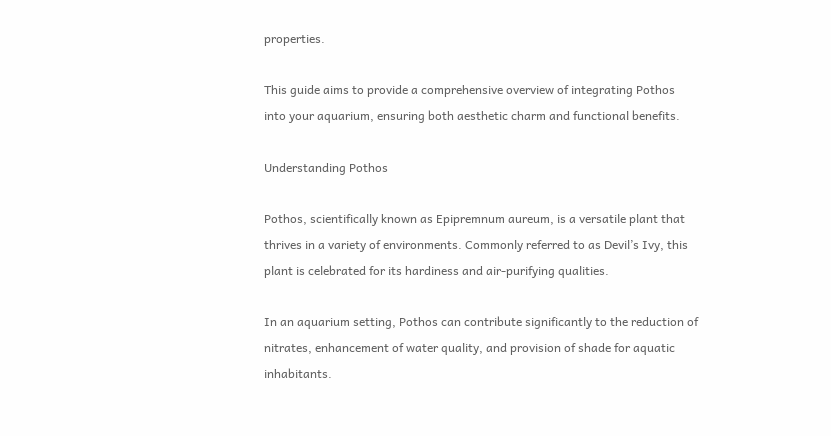properties.

This guide aims to provide a comprehensive overview of integrating Pothos into your aquarium, ensuring both aesthetic charm and functional benefits.

Understanding Pothos

Pothos, scientifically known as Epipremnum aureum, is a versatile plant that thrives in a variety of environments. Commonly referred to as Devil’s Ivy, this plant is celebrated for its hardiness and air-purifying qualities.

In an aquarium setting, Pothos can contribute significantly to the reduction of nitrates, enhancement of water quality, and provision of shade for aquatic inhabitants.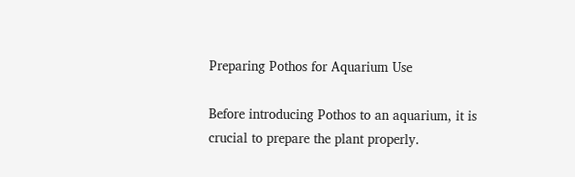Preparing Pothos for Aquarium Use

Before introducing Pothos to an aquarium, it is crucial to prepare the plant properly.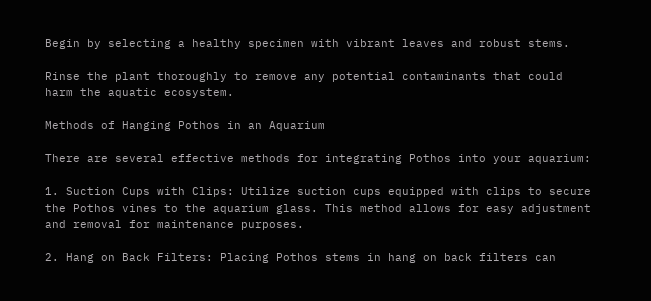Begin by selecting a healthy specimen with vibrant leaves and robust stems.

Rinse the plant thoroughly to remove any potential contaminants that could harm the aquatic ecosystem.

Methods of Hanging Pothos in an Aquarium

There are several effective methods for integrating Pothos into your aquarium:

1. Suction Cups with Clips: Utilize suction cups equipped with clips to secure the Pothos vines to the aquarium glass. This method allows for easy adjustment and removal for maintenance purposes.

2. Hang on Back Filters: Placing Pothos stems in hang on back filters can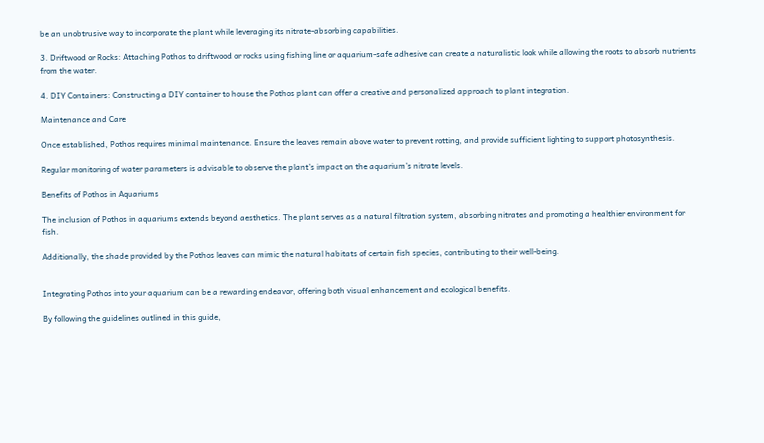be an unobtrusive way to incorporate the plant while leveraging its nitrate-absorbing capabilities.

3. Driftwood or Rocks: Attaching Pothos to driftwood or rocks using fishing line or aquarium-safe adhesive can create a naturalistic look while allowing the roots to absorb nutrients from the water.

4. DIY Containers: Constructing a DIY container to house the Pothos plant can offer a creative and personalized approach to plant integration.

Maintenance and Care

Once established, Pothos requires minimal maintenance. Ensure the leaves remain above water to prevent rotting, and provide sufficient lighting to support photosynthesis.

Regular monitoring of water parameters is advisable to observe the plant’s impact on the aquarium’s nitrate levels.

Benefits of Pothos in Aquariums

The inclusion of Pothos in aquariums extends beyond aesthetics. The plant serves as a natural filtration system, absorbing nitrates and promoting a healthier environment for fish.

Additionally, the shade provided by the Pothos leaves can mimic the natural habitats of certain fish species, contributing to their well-being.


Integrating Pothos into your aquarium can be a rewarding endeavor, offering both visual enhancement and ecological benefits.

By following the guidelines outlined in this guide,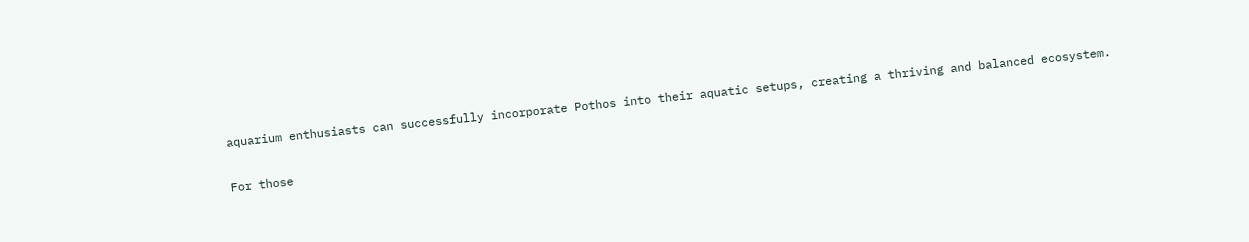aquarium enthusiasts can successfully incorporate Pothos into their aquatic setups, creating a thriving and balanced ecosystem.

For those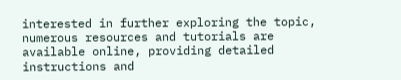interested in further exploring the topic, numerous resources and tutorials are available online, providing detailed instructions and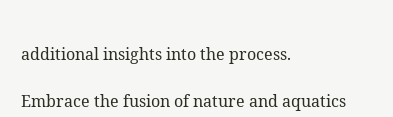additional insights into the process.

Embrace the fusion of nature and aquatics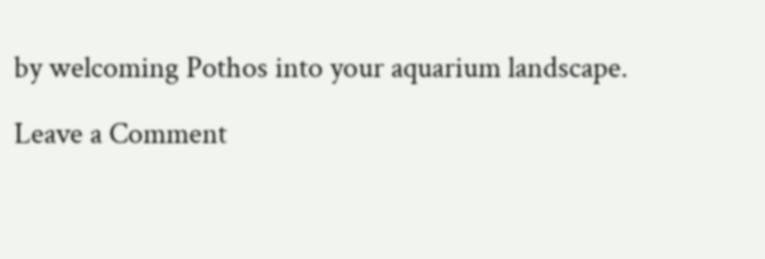by welcoming Pothos into your aquarium landscape.

Leave a Comment